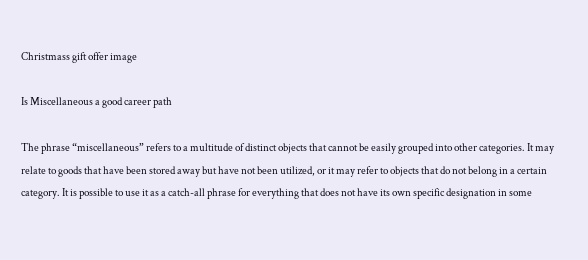Christmass gift offer image

Is Miscellaneous a good career path

The phrase “miscellaneous” refers to a multitude of distinct objects that cannot be easily grouped into other categories. It may relate to goods that have been stored away but have not been utilized, or it may refer to objects that do not belong in a certain category. It is possible to use it as a catch-all phrase for everything that does not have its own specific designation in some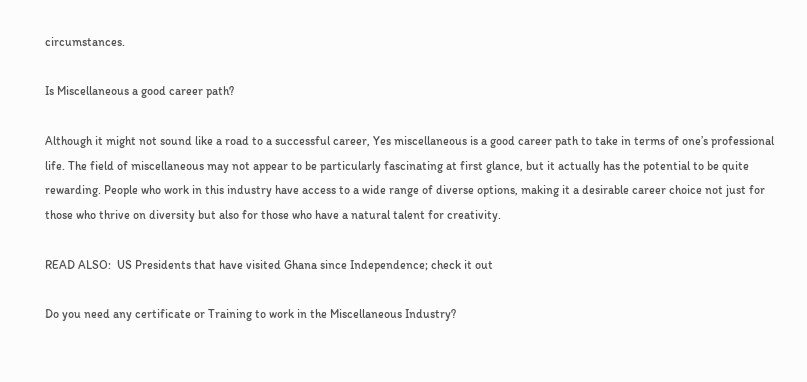circumstances.

Is Miscellaneous a good career path?

Although it might not sound like a road to a successful career, Yes miscellaneous is a good career path to take in terms of one’s professional life. The field of miscellaneous may not appear to be particularly fascinating at first glance, but it actually has the potential to be quite rewarding. People who work in this industry have access to a wide range of diverse options, making it a desirable career choice not just for those who thrive on diversity but also for those who have a natural talent for creativity.

READ ALSO:  US Presidents that have visited Ghana since Independence; check it out

Do you need any certificate or Training to work in the Miscellaneous Industry?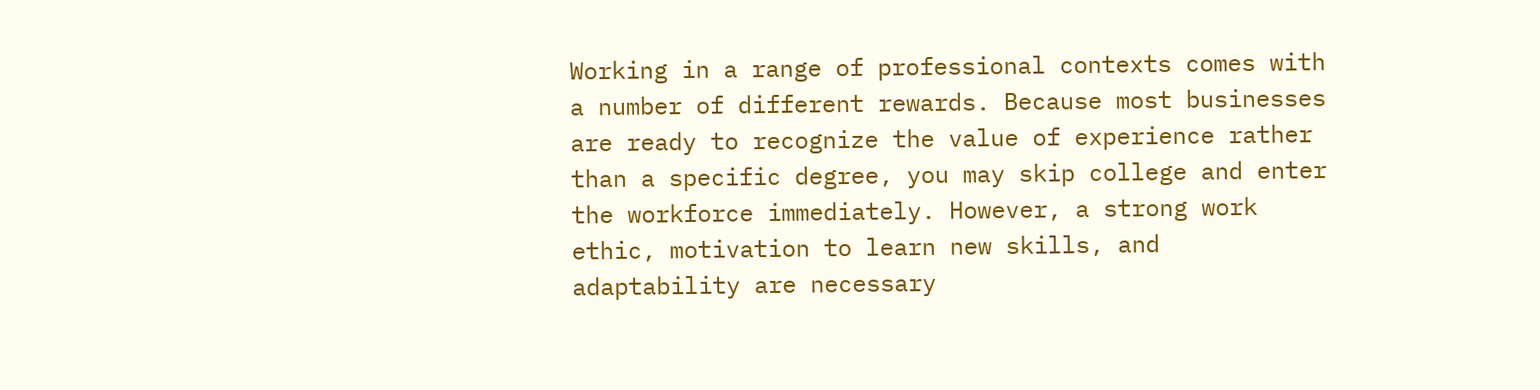Working in a range of professional contexts comes with a number of different rewards. Because most businesses are ready to recognize the value of experience rather than a specific degree, you may skip college and enter the workforce immediately. However, a strong work ethic, motivation to learn new skills, and adaptability are necessary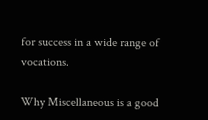for success in a wide range of vocations.

Why Miscellaneous is a good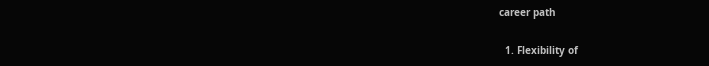career path

  1. Flexibility of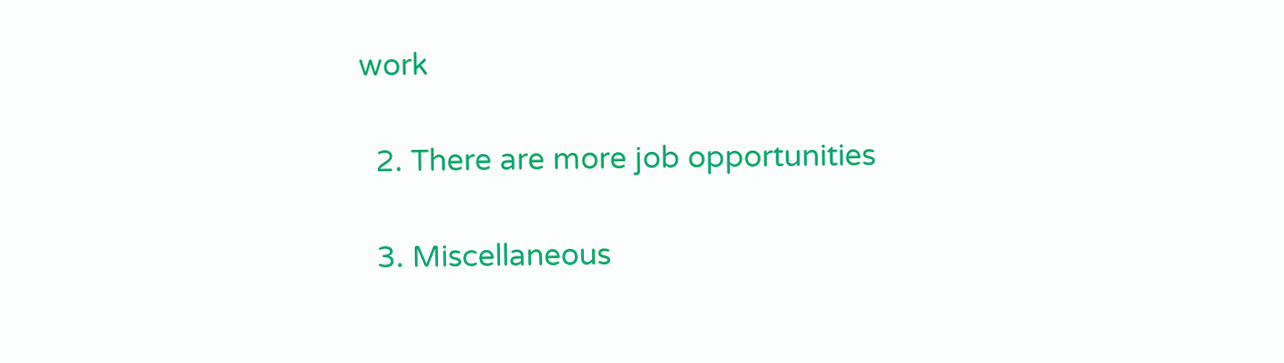work

  2. There are more job opportunities

  3. Miscellaneous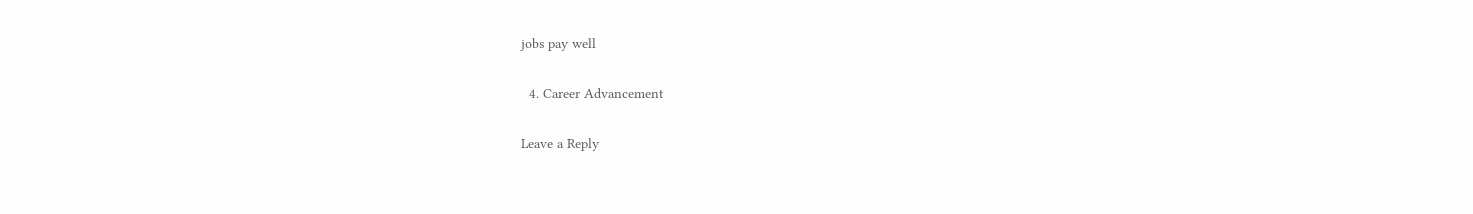jobs pay well

  4. Career Advancement

Leave a Reply